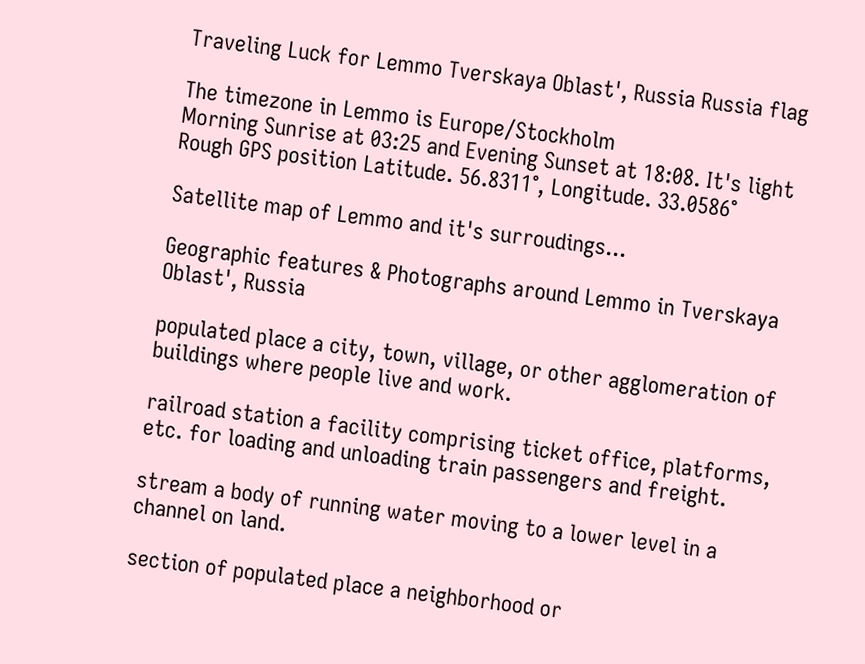Traveling Luck for Lemmo Tverskaya Oblast', Russia Russia flag

The timezone in Lemmo is Europe/Stockholm
Morning Sunrise at 03:25 and Evening Sunset at 18:08. It's light
Rough GPS position Latitude. 56.8311°, Longitude. 33.0586°

Satellite map of Lemmo and it's surroudings...

Geographic features & Photographs around Lemmo in Tverskaya Oblast', Russia

populated place a city, town, village, or other agglomeration of buildings where people live and work.

railroad station a facility comprising ticket office, platforms, etc. for loading and unloading train passengers and freight.

stream a body of running water moving to a lower level in a channel on land.

section of populated place a neighborhood or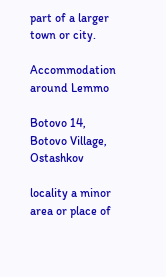part of a larger town or city.

Accommodation around Lemmo

Botovo 14, Botovo Village, Ostashkov

locality a minor area or place of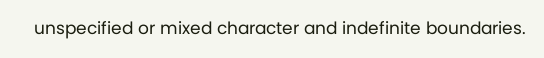unspecified or mixed character and indefinite boundaries.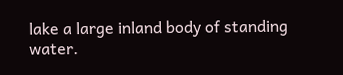lake a large inland body of standing water.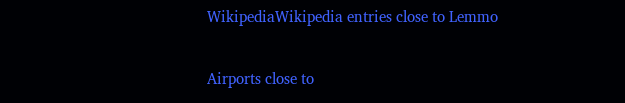WikipediaWikipedia entries close to Lemmo

Airports close to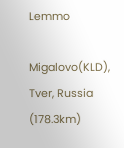Lemmo

Migalovo(KLD), Tver, Russia (178.3km)